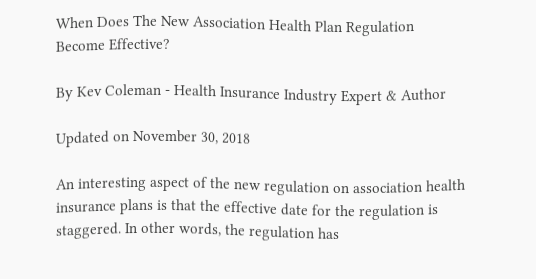When Does The New Association Health Plan Regulation Become Effective?

By Kev Coleman - Health Insurance Industry Expert & Author

Updated on November 30, 2018

An interesting aspect of the new regulation on association health insurance plans is that the effective date for the regulation is staggered. In other words, the regulation has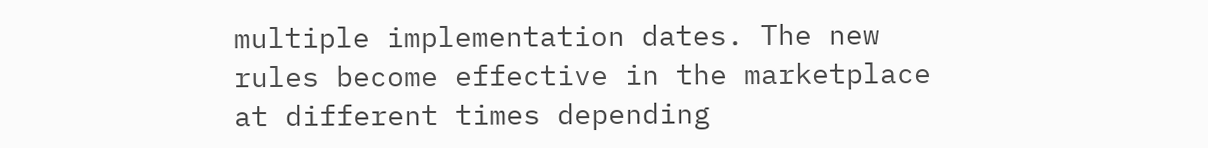multiple implementation dates. The new rules become effective in the marketplace at different times depending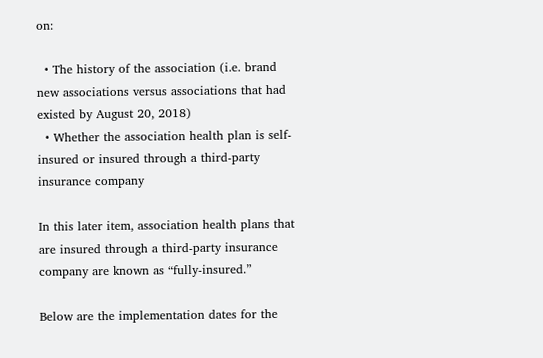on:

  • The history of the association (i.e. brand new associations versus associations that had existed by August 20, 2018)
  • Whether the association health plan is self-insured or insured through a third-party insurance company

In this later item, association health plans that are insured through a third-party insurance company are known as “fully-insured.”

Below are the implementation dates for the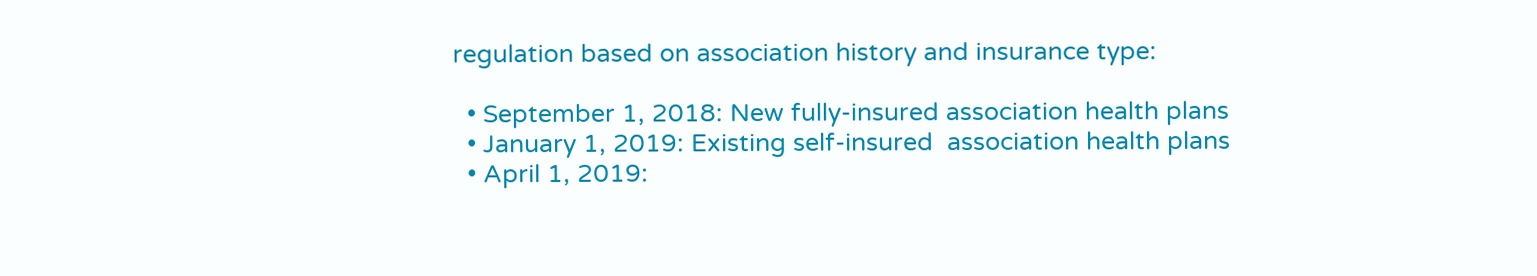regulation based on association history and insurance type:

  • September 1, 2018: New fully-insured association health plans
  • January 1, 2019: Existing self-insured  association health plans
  • April 1, 2019: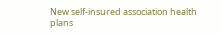New self-insured association health plans